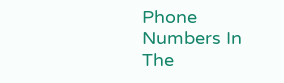Phone Numbers In The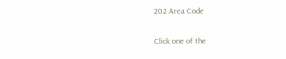202 Area Code

Click one of the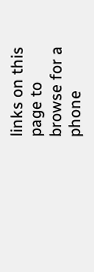links on this page to browse for a phone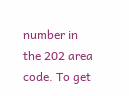number in the 202 area code. To get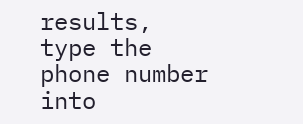results, type the phone number into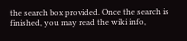the search box provided. Once the search is finished, you may read the wiki info,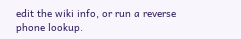edit the wiki info, or run a reverse phone lookup.